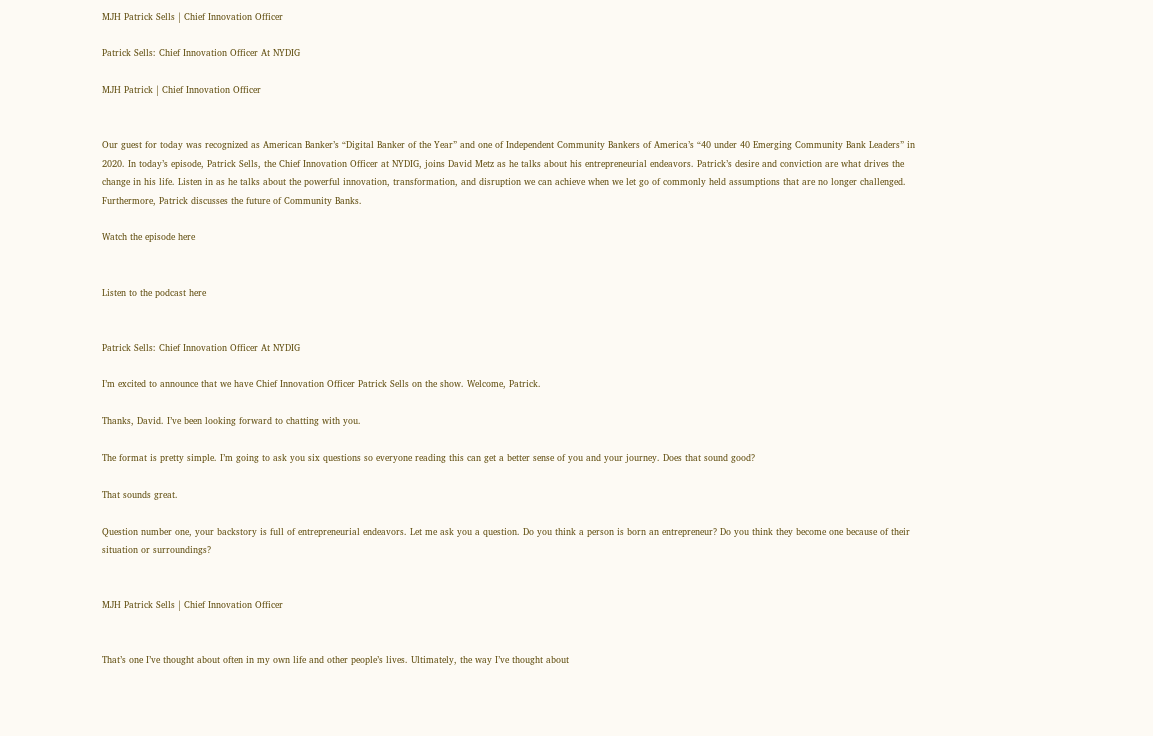MJH Patrick Sells | Chief Innovation Officer

Patrick Sells: Chief Innovation Officer At NYDIG

MJH Patrick | Chief Innovation Officer


Our guest for today was recognized as American Banker’s “Digital Banker of the Year” and one of Independent Community Bankers of America’s “40 under 40 Emerging Community Bank Leaders” in 2020. In today’s episode, Patrick Sells, the Chief Innovation Officer at NYDIG, joins David Metz as he talks about his entrepreneurial endeavors. Patrick’s desire and conviction are what drives the change in his life. Listen in as he talks about the powerful innovation, transformation, and disruption we can achieve when we let go of commonly held assumptions that are no longer challenged. Furthermore, Patrick discusses the future of Community Banks.

Watch the episode here


Listen to the podcast here


Patrick Sells: Chief Innovation Officer At NYDIG

I’m excited to announce that we have Chief Innovation Officer Patrick Sells on the show. Welcome, Patrick.

Thanks, David. I’ve been looking forward to chatting with you.

The format is pretty simple. I’m going to ask you six questions so everyone reading this can get a better sense of you and your journey. Does that sound good?

That sounds great.

Question number one, your backstory is full of entrepreneurial endeavors. Let me ask you a question. Do you think a person is born an entrepreneur? Do you think they become one because of their situation or surroundings?


MJH Patrick Sells | Chief Innovation Officer


That’s one I’ve thought about often in my own life and other people’s lives. Ultimately, the way I’ve thought about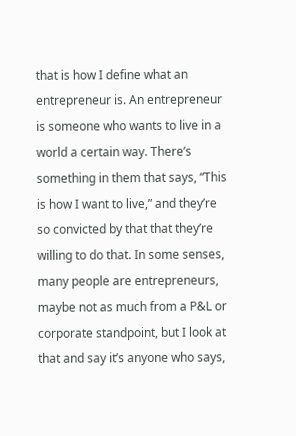that is how I define what an entrepreneur is. An entrepreneur is someone who wants to live in a world a certain way. There’s something in them that says, “This is how I want to live,” and they’re so convicted by that that they’re willing to do that. In some senses, many people are entrepreneurs, maybe not as much from a P&L or corporate standpoint, but I look at that and say it’s anyone who says,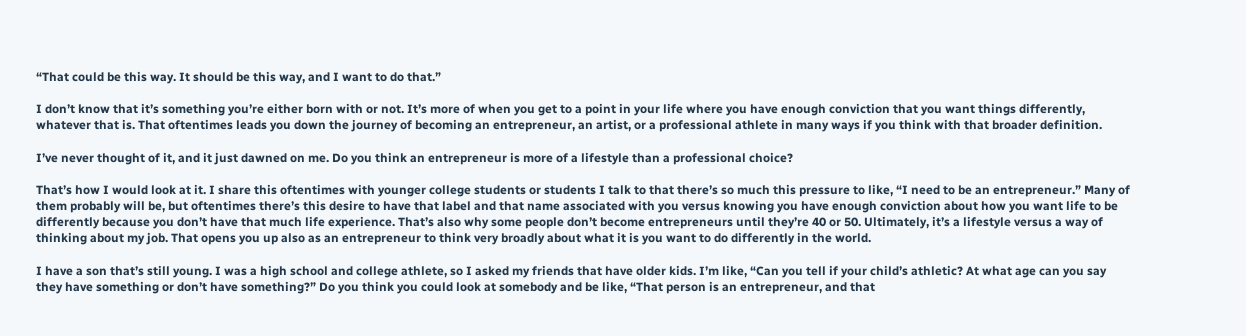“That could be this way. It should be this way, and I want to do that.”

I don’t know that it’s something you’re either born with or not. It’s more of when you get to a point in your life where you have enough conviction that you want things differently, whatever that is. That oftentimes leads you down the journey of becoming an entrepreneur, an artist, or a professional athlete in many ways if you think with that broader definition.

I’ve never thought of it, and it just dawned on me. Do you think an entrepreneur is more of a lifestyle than a professional choice?

That’s how I would look at it. I share this oftentimes with younger college students or students I talk to that there’s so much this pressure to like, “I need to be an entrepreneur.” Many of them probably will be, but oftentimes there’s this desire to have that label and that name associated with you versus knowing you have enough conviction about how you want life to be differently because you don’t have that much life experience. That’s also why some people don’t become entrepreneurs until they’re 40 or 50. Ultimately, it’s a lifestyle versus a way of thinking about my job. That opens you up also as an entrepreneur to think very broadly about what it is you want to do differently in the world.

I have a son that’s still young. I was a high school and college athlete, so I asked my friends that have older kids. I’m like, “Can you tell if your child’s athletic? At what age can you say they have something or don’t have something?” Do you think you could look at somebody and be like, “That person is an entrepreneur, and that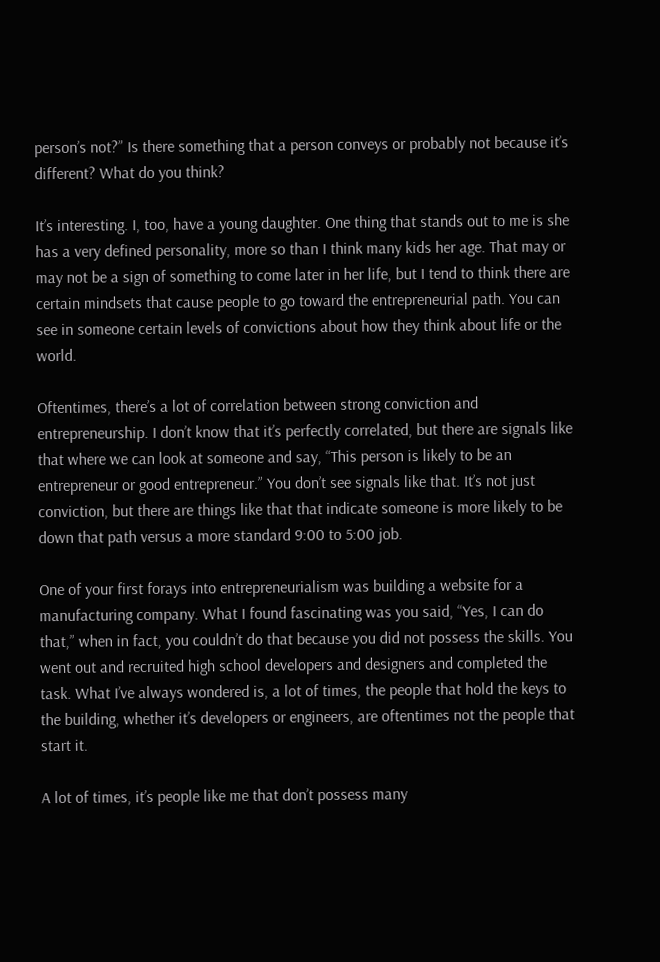person’s not?” Is there something that a person conveys or probably not because it’s different? What do you think?

It’s interesting. I, too, have a young daughter. One thing that stands out to me is she has a very defined personality, more so than I think many kids her age. That may or may not be a sign of something to come later in her life, but I tend to think there are certain mindsets that cause people to go toward the entrepreneurial path. You can see in someone certain levels of convictions about how they think about life or the world.

Oftentimes, there’s a lot of correlation between strong conviction and entrepreneurship. I don’t know that it’s perfectly correlated, but there are signals like that where we can look at someone and say, “This person is likely to be an entrepreneur or good entrepreneur.” You don’t see signals like that. It’s not just conviction, but there are things like that that indicate someone is more likely to be down that path versus a more standard 9:00 to 5:00 job.

One of your first forays into entrepreneurialism was building a website for a manufacturing company. What I found fascinating was you said, “Yes, I can do that,” when in fact, you couldn’t do that because you did not possess the skills. You went out and recruited high school developers and designers and completed the task. What I’ve always wondered is, a lot of times, the people that hold the keys to the building, whether it’s developers or engineers, are oftentimes not the people that start it.

A lot of times, it’s people like me that don’t possess many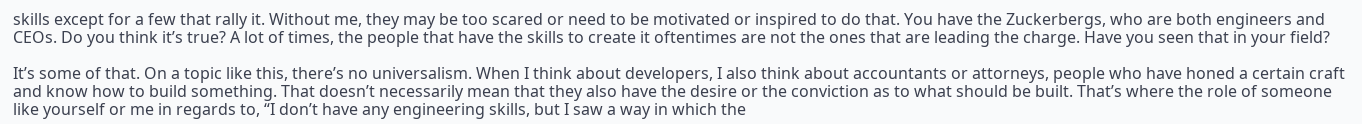skills except for a few that rally it. Without me, they may be too scared or need to be motivated or inspired to do that. You have the Zuckerbergs, who are both engineers and CEOs. Do you think it’s true? A lot of times, the people that have the skills to create it oftentimes are not the ones that are leading the charge. Have you seen that in your field?

It’s some of that. On a topic like this, there’s no universalism. When I think about developers, I also think about accountants or attorneys, people who have honed a certain craft and know how to build something. That doesn’t necessarily mean that they also have the desire or the conviction as to what should be built. That’s where the role of someone like yourself or me in regards to, “I don’t have any engineering skills, but I saw a way in which the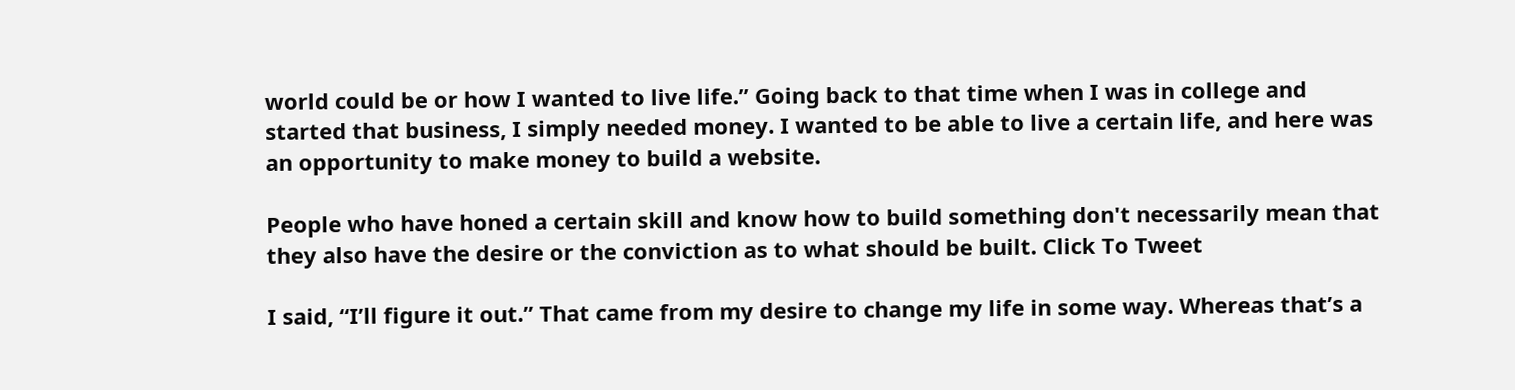world could be or how I wanted to live life.” Going back to that time when I was in college and started that business, I simply needed money. I wanted to be able to live a certain life, and here was an opportunity to make money to build a website.

People who have honed a certain skill and know how to build something don't necessarily mean that they also have the desire or the conviction as to what should be built. Click To Tweet

I said, “I’ll figure it out.” That came from my desire to change my life in some way. Whereas that’s a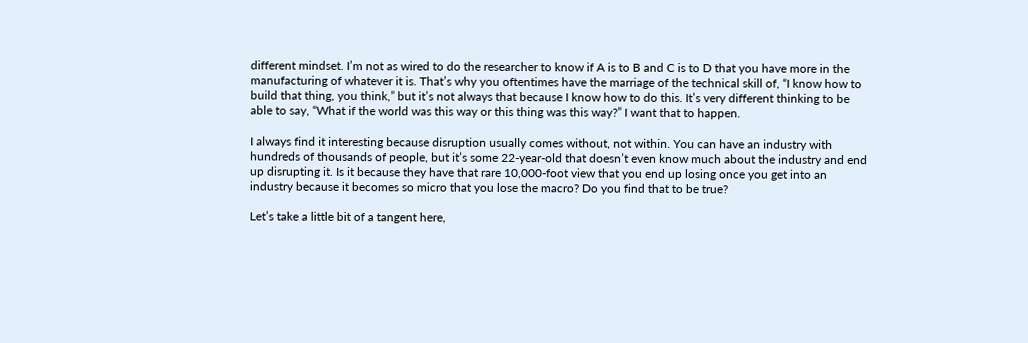different mindset. I’m not as wired to do the researcher to know if A is to B and C is to D that you have more in the manufacturing of whatever it is. That’s why you oftentimes have the marriage of the technical skill of, “I know how to build that thing, you think,” but it’s not always that because I know how to do this. It’s very different thinking to be able to say, “What if the world was this way or this thing was this way?” I want that to happen.

I always find it interesting because disruption usually comes without, not within. You can have an industry with hundreds of thousands of people, but it’s some 22-year-old that doesn’t even know much about the industry and end up disrupting it. Is it because they have that rare 10,000-foot view that you end up losing once you get into an industry because it becomes so micro that you lose the macro? Do you find that to be true?

Let’s take a little bit of a tangent here,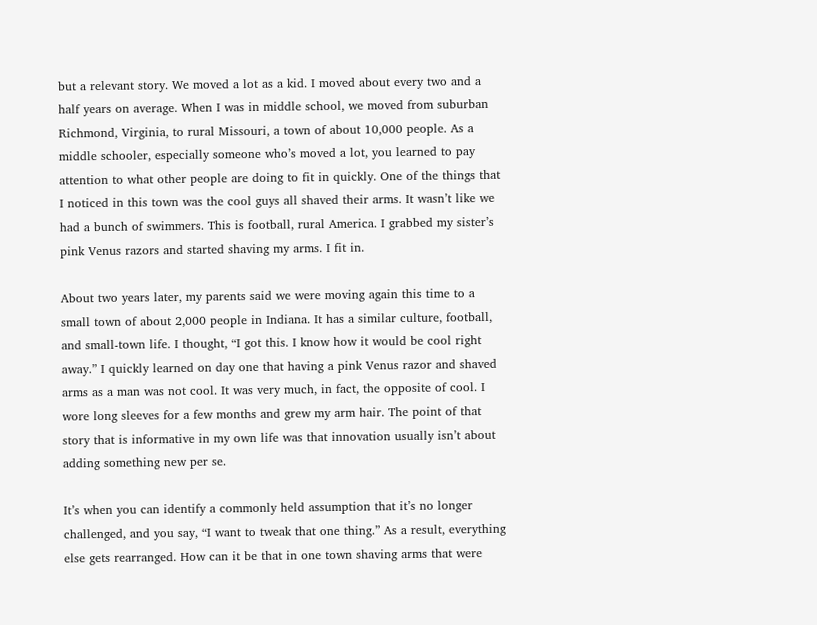but a relevant story. We moved a lot as a kid. I moved about every two and a half years on average. When I was in middle school, we moved from suburban Richmond, Virginia, to rural Missouri, a town of about 10,000 people. As a middle schooler, especially someone who’s moved a lot, you learned to pay attention to what other people are doing to fit in quickly. One of the things that I noticed in this town was the cool guys all shaved their arms. It wasn’t like we had a bunch of swimmers. This is football, rural America. I grabbed my sister’s pink Venus razors and started shaving my arms. I fit in.

About two years later, my parents said we were moving again this time to a small town of about 2,000 people in Indiana. It has a similar culture, football, and small-town life. I thought, “I got this. I know how it would be cool right away.” I quickly learned on day one that having a pink Venus razor and shaved arms as a man was not cool. It was very much, in fact, the opposite of cool. I wore long sleeves for a few months and grew my arm hair. The point of that story that is informative in my own life was that innovation usually isn’t about adding something new per se.

It’s when you can identify a commonly held assumption that it’s no longer challenged, and you say, “I want to tweak that one thing.” As a result, everything else gets rearranged. How can it be that in one town shaving arms that were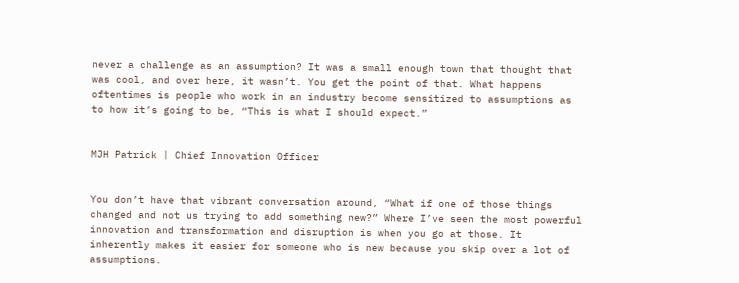never a challenge as an assumption? It was a small enough town that thought that was cool, and over here, it wasn’t. You get the point of that. What happens oftentimes is people who work in an industry become sensitized to assumptions as to how it’s going to be, “This is what I should expect.”


MJH Patrick | Chief Innovation Officer


You don’t have that vibrant conversation around, “What if one of those things changed and not us trying to add something new?” Where I’ve seen the most powerful innovation and transformation and disruption is when you go at those. It inherently makes it easier for someone who is new because you skip over a lot of assumptions.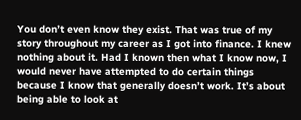You don’t even know they exist. That was true of my story throughout my career as I got into finance. I knew nothing about it. Had I known then what I know now, I would never have attempted to do certain things because I know that generally doesn’t work. It’s about being able to look at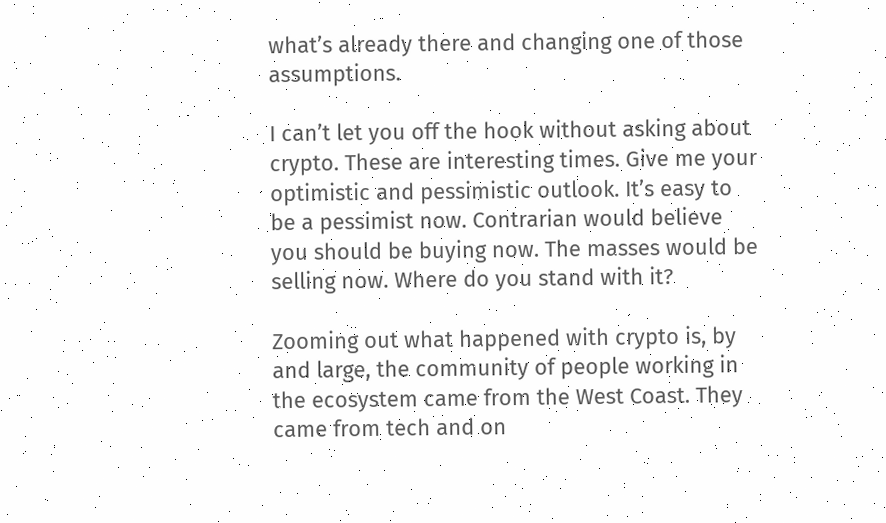what’s already there and changing one of those assumptions.

I can’t let you off the hook without asking about crypto. These are interesting times. Give me your optimistic and pessimistic outlook. It’s easy to be a pessimist now. Contrarian would believe you should be buying now. The masses would be selling now. Where do you stand with it?

Zooming out what happened with crypto is, by and large, the community of people working in the ecosystem came from the West Coast. They came from tech and on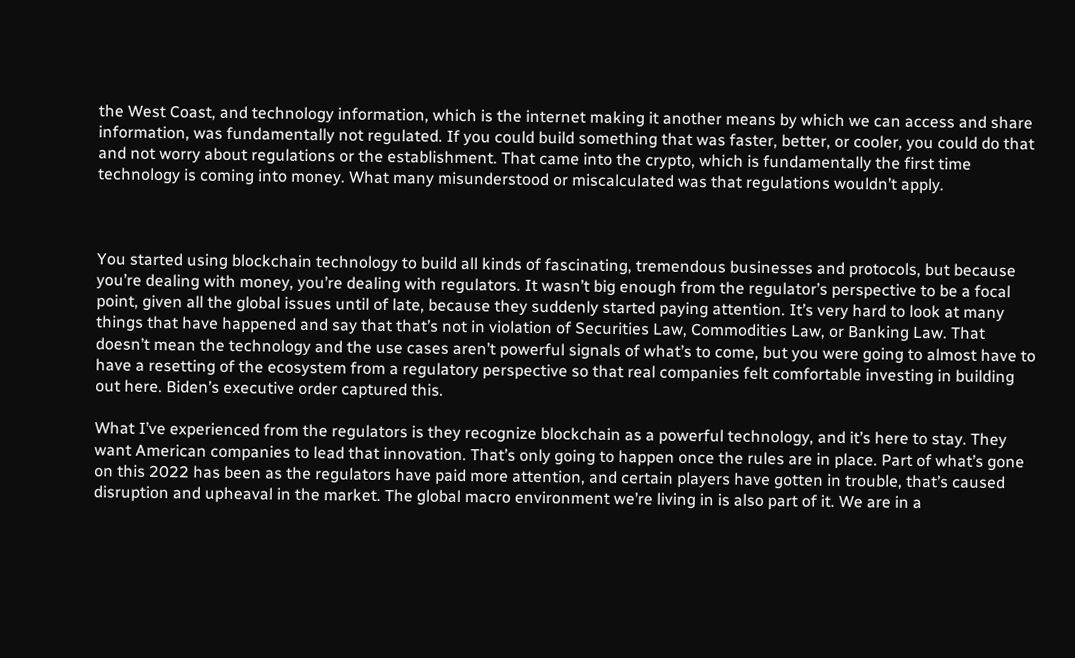the West Coast, and technology information, which is the internet making it another means by which we can access and share information, was fundamentally not regulated. If you could build something that was faster, better, or cooler, you could do that and not worry about regulations or the establishment. That came into the crypto, which is fundamentally the first time technology is coming into money. What many misunderstood or miscalculated was that regulations wouldn’t apply.



You started using blockchain technology to build all kinds of fascinating, tremendous businesses and protocols, but because you’re dealing with money, you’re dealing with regulators. It wasn’t big enough from the regulator’s perspective to be a focal point, given all the global issues until of late, because they suddenly started paying attention. It’s very hard to look at many things that have happened and say that that’s not in violation of Securities Law, Commodities Law, or Banking Law. That doesn’t mean the technology and the use cases aren’t powerful signals of what’s to come, but you were going to almost have to have a resetting of the ecosystem from a regulatory perspective so that real companies felt comfortable investing in building out here. Biden’s executive order captured this.

What I’ve experienced from the regulators is they recognize blockchain as a powerful technology, and it’s here to stay. They want American companies to lead that innovation. That’s only going to happen once the rules are in place. Part of what’s gone on this 2022 has been as the regulators have paid more attention, and certain players have gotten in trouble, that’s caused disruption and upheaval in the market. The global macro environment we’re living in is also part of it. We are in a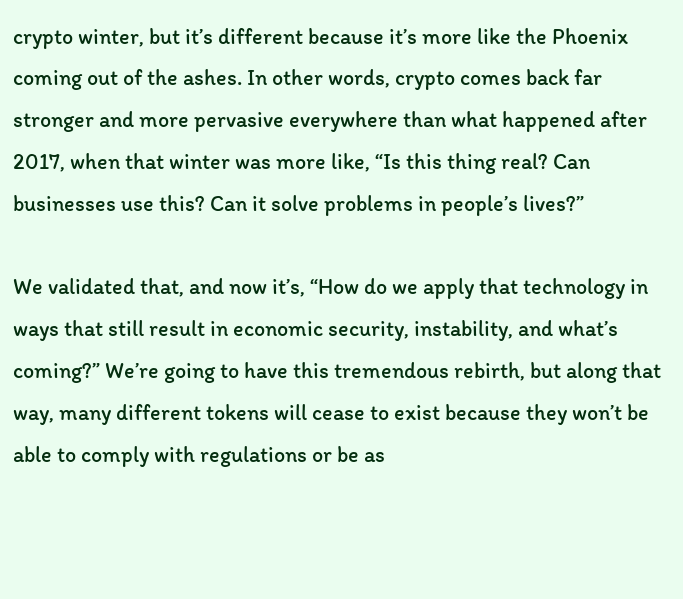crypto winter, but it’s different because it’s more like the Phoenix coming out of the ashes. In other words, crypto comes back far stronger and more pervasive everywhere than what happened after 2017, when that winter was more like, “Is this thing real? Can businesses use this? Can it solve problems in people’s lives?”

We validated that, and now it’s, “How do we apply that technology in ways that still result in economic security, instability, and what’s coming?” We’re going to have this tremendous rebirth, but along that way, many different tokens will cease to exist because they won’t be able to comply with regulations or be as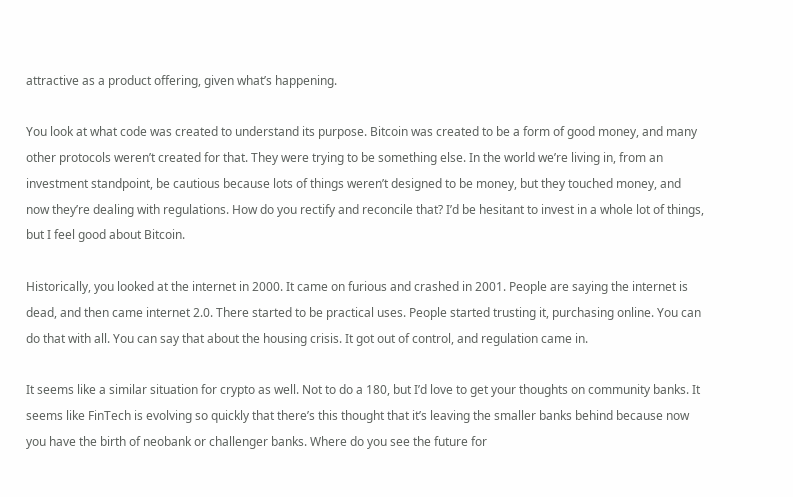attractive as a product offering, given what’s happening.

You look at what code was created to understand its purpose. Bitcoin was created to be a form of good money, and many other protocols weren’t created for that. They were trying to be something else. In the world we’re living in, from an investment standpoint, be cautious because lots of things weren’t designed to be money, but they touched money, and now they’re dealing with regulations. How do you rectify and reconcile that? I’d be hesitant to invest in a whole lot of things, but I feel good about Bitcoin.

Historically, you looked at the internet in 2000. It came on furious and crashed in 2001. People are saying the internet is dead, and then came internet 2.0. There started to be practical uses. People started trusting it, purchasing online. You can do that with all. You can say that about the housing crisis. It got out of control, and regulation came in.

It seems like a similar situation for crypto as well. Not to do a 180, but I’d love to get your thoughts on community banks. It seems like FinTech is evolving so quickly that there’s this thought that it’s leaving the smaller banks behind because now you have the birth of neobank or challenger banks. Where do you see the future for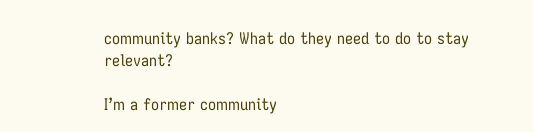community banks? What do they need to do to stay relevant?

I’m a former community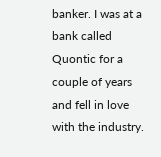banker. I was at a bank called Quontic for a couple of years and fell in love with the industry.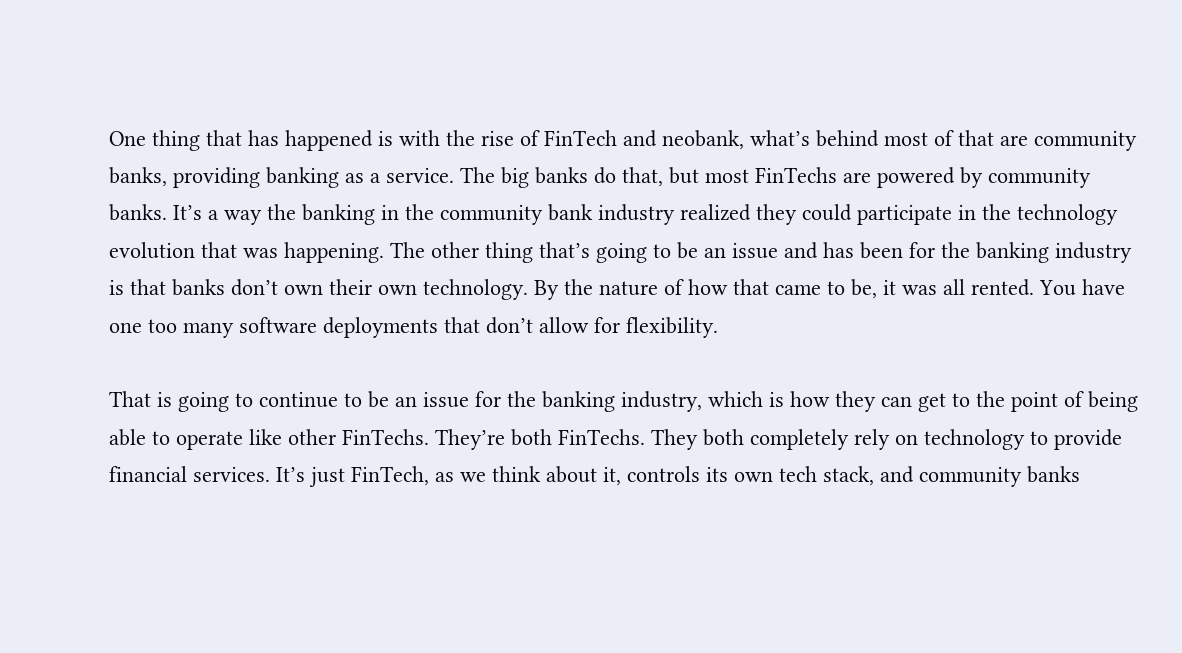One thing that has happened is with the rise of FinTech and neobank, what’s behind most of that are community banks, providing banking as a service. The big banks do that, but most FinTechs are powered by community banks. It’s a way the banking in the community bank industry realized they could participate in the technology evolution that was happening. The other thing that’s going to be an issue and has been for the banking industry is that banks don’t own their own technology. By the nature of how that came to be, it was all rented. You have one too many software deployments that don’t allow for flexibility.

That is going to continue to be an issue for the banking industry, which is how they can get to the point of being able to operate like other FinTechs. They’re both FinTechs. They both completely rely on technology to provide financial services. It’s just FinTech, as we think about it, controls its own tech stack, and community banks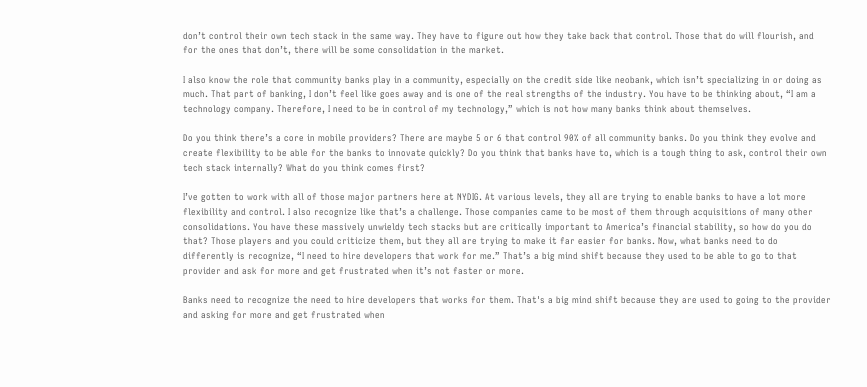don’t control their own tech stack in the same way. They have to figure out how they take back that control. Those that do will flourish, and for the ones that don’t, there will be some consolidation in the market.

I also know the role that community banks play in a community, especially on the credit side like neobank, which isn’t specializing in or doing as much. That part of banking, I don’t feel like goes away and is one of the real strengths of the industry. You have to be thinking about, “I am a technology company. Therefore, I need to be in control of my technology,” which is not how many banks think about themselves.

Do you think there’s a core in mobile providers? There are maybe 5 or 6 that control 90% of all community banks. Do you think they evolve and create flexibility to be able for the banks to innovate quickly? Do you think that banks have to, which is a tough thing to ask, control their own tech stack internally? What do you think comes first?

I’ve gotten to work with all of those major partners here at NYDIG. At various levels, they all are trying to enable banks to have a lot more flexibility and control. I also recognize like that’s a challenge. Those companies came to be most of them through acquisitions of many other consolidations. You have these massively unwieldy tech stacks but are critically important to America’s financial stability, so how do you do that? Those players and you could criticize them, but they all are trying to make it far easier for banks. Now, what banks need to do differently is recognize, “I need to hire developers that work for me.” That’s a big mind shift because they used to be able to go to that provider and ask for more and get frustrated when it’s not faster or more.

Banks need to recognize the need to hire developers that works for them. That's a big mind shift because they are used to going to the provider and asking for more and get frustrated when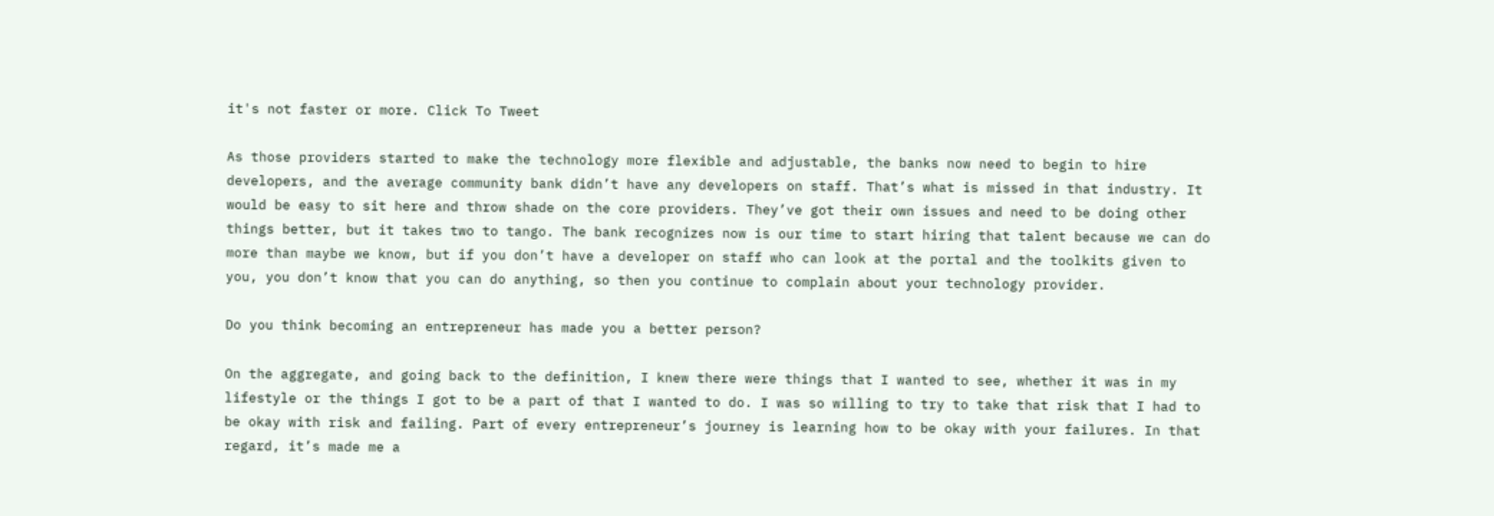it's not faster or more. Click To Tweet

As those providers started to make the technology more flexible and adjustable, the banks now need to begin to hire developers, and the average community bank didn’t have any developers on staff. That’s what is missed in that industry. It would be easy to sit here and throw shade on the core providers. They’ve got their own issues and need to be doing other things better, but it takes two to tango. The bank recognizes now is our time to start hiring that talent because we can do more than maybe we know, but if you don’t have a developer on staff who can look at the portal and the toolkits given to you, you don’t know that you can do anything, so then you continue to complain about your technology provider.

Do you think becoming an entrepreneur has made you a better person?

On the aggregate, and going back to the definition, I knew there were things that I wanted to see, whether it was in my lifestyle or the things I got to be a part of that I wanted to do. I was so willing to try to take that risk that I had to be okay with risk and failing. Part of every entrepreneur’s journey is learning how to be okay with your failures. In that regard, it’s made me a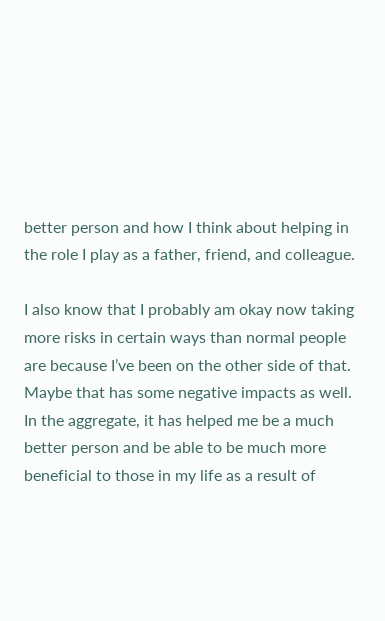better person and how I think about helping in the role I play as a father, friend, and colleague.

I also know that I probably am okay now taking more risks in certain ways than normal people are because I’ve been on the other side of that. Maybe that has some negative impacts as well. In the aggregate, it has helped me be a much better person and be able to be much more beneficial to those in my life as a result of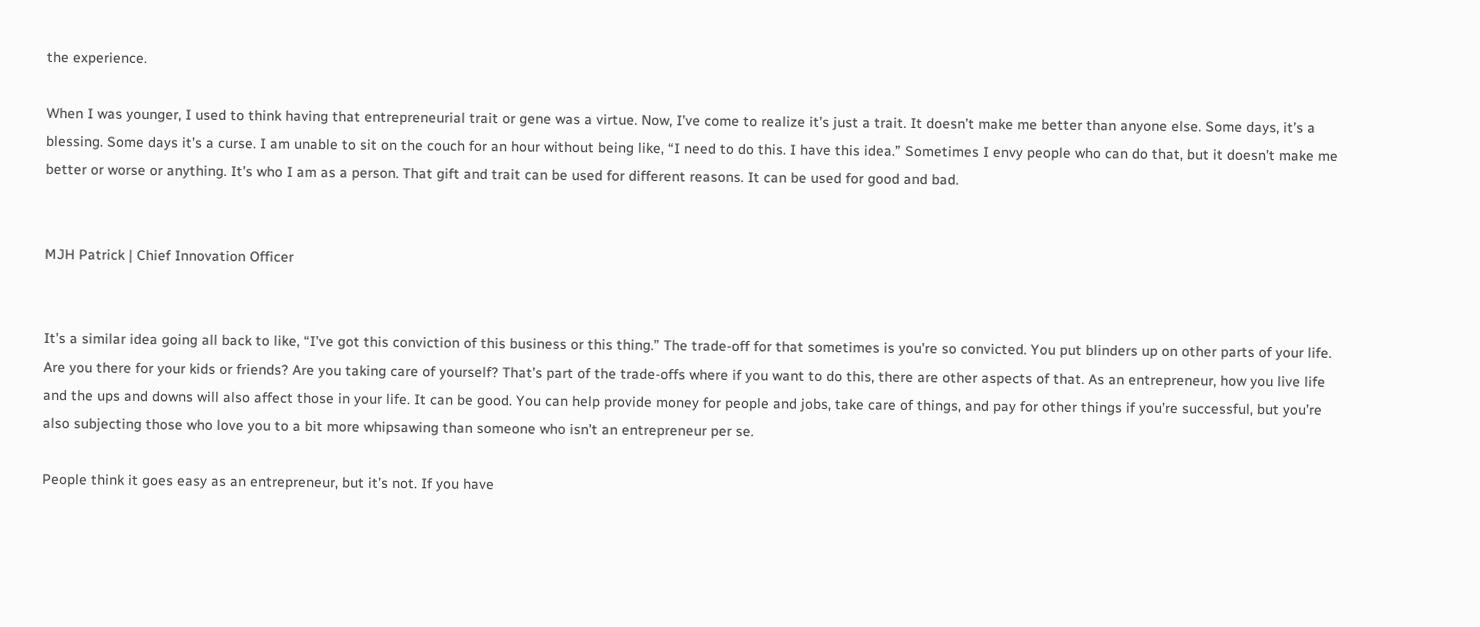the experience.

When I was younger, I used to think having that entrepreneurial trait or gene was a virtue. Now, I’ve come to realize it’s just a trait. It doesn’t make me better than anyone else. Some days, it’s a blessing. Some days it’s a curse. I am unable to sit on the couch for an hour without being like, “I need to do this. I have this idea.” Sometimes I envy people who can do that, but it doesn’t make me better or worse or anything. It’s who I am as a person. That gift and trait can be used for different reasons. It can be used for good and bad.


MJH Patrick | Chief Innovation Officer


It’s a similar idea going all back to like, “I’ve got this conviction of this business or this thing.” The trade-off for that sometimes is you’re so convicted. You put blinders up on other parts of your life. Are you there for your kids or friends? Are you taking care of yourself? That’s part of the trade-offs where if you want to do this, there are other aspects of that. As an entrepreneur, how you live life and the ups and downs will also affect those in your life. It can be good. You can help provide money for people and jobs, take care of things, and pay for other things if you’re successful, but you’re also subjecting those who love you to a bit more whipsawing than someone who isn’t an entrepreneur per se.

People think it goes easy as an entrepreneur, but it’s not. If you have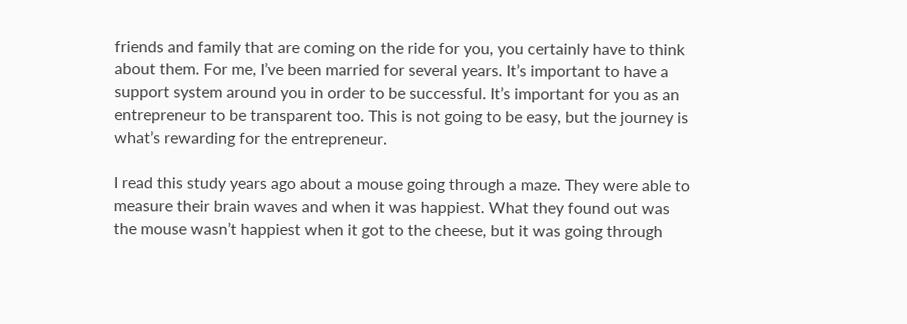friends and family that are coming on the ride for you, you certainly have to think about them. For me, I’ve been married for several years. It’s important to have a support system around you in order to be successful. It’s important for you as an entrepreneur to be transparent too. This is not going to be easy, but the journey is what’s rewarding for the entrepreneur.

I read this study years ago about a mouse going through a maze. They were able to measure their brain waves and when it was happiest. What they found out was the mouse wasn’t happiest when it got to the cheese, but it was going through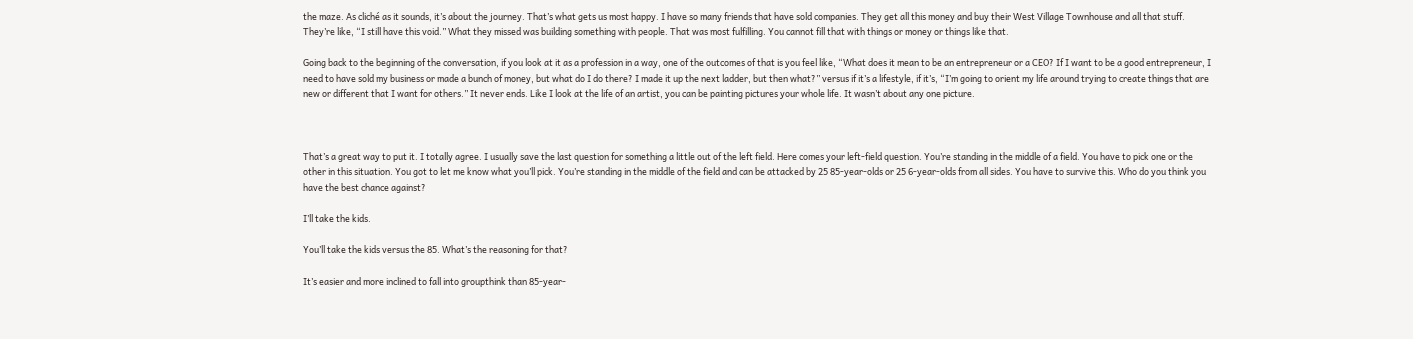the maze. As cliché as it sounds, it’s about the journey. That’s what gets us most happy. I have so many friends that have sold companies. They get all this money and buy their West Village Townhouse and all that stuff. They’re like, “I still have this void.” What they missed was building something with people. That was most fulfilling. You cannot fill that with things or money or things like that.

Going back to the beginning of the conversation, if you look at it as a profession in a way, one of the outcomes of that is you feel like, “What does it mean to be an entrepreneur or a CEO? If I want to be a good entrepreneur, I need to have sold my business or made a bunch of money, but what do I do there? I made it up the next ladder, but then what?” versus if it’s a lifestyle, if it’s, “I’m going to orient my life around trying to create things that are new or different that I want for others.” It never ends. Like I look at the life of an artist, you can be painting pictures your whole life. It wasn’t about any one picture.



That’s a great way to put it. I totally agree. I usually save the last question for something a little out of the left field. Here comes your left-field question. You’re standing in the middle of a field. You have to pick one or the other in this situation. You got to let me know what you’ll pick. You’re standing in the middle of the field and can be attacked by 25 85-year-olds or 25 6-year-olds from all sides. You have to survive this. Who do you think you have the best chance against?

I’ll take the kids.

You’ll take the kids versus the 85. What’s the reasoning for that?

It’s easier and more inclined to fall into groupthink than 85-year-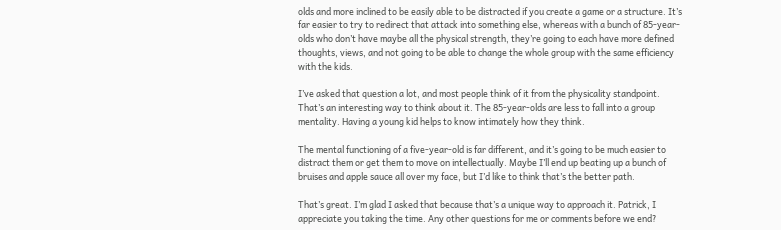olds and more inclined to be easily able to be distracted if you create a game or a structure. It’s far easier to try to redirect that attack into something else, whereas with a bunch of 85-year-olds who don’t have maybe all the physical strength, they’re going to each have more defined thoughts, views, and not going to be able to change the whole group with the same efficiency with the kids.

I’ve asked that question a lot, and most people think of it from the physicality standpoint. That’s an interesting way to think about it. The 85-year-olds are less to fall into a group mentality. Having a young kid helps to know intimately how they think.

The mental functioning of a five-year-old is far different, and it’s going to be much easier to distract them or get them to move on intellectually. Maybe I’ll end up beating up a bunch of bruises and apple sauce all over my face, but I’d like to think that’s the better path.

That’s great. I’m glad I asked that because that’s a unique way to approach it. Patrick, I appreciate you taking the time. Any other questions for me or comments before we end?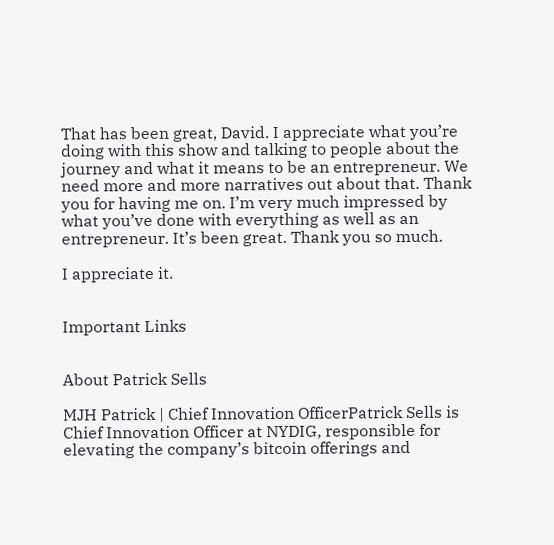That has been great, David. I appreciate what you’re doing with this show and talking to people about the journey and what it means to be an entrepreneur. We need more and more narratives out about that. Thank you for having me on. I’m very much impressed by what you’ve done with everything as well as an entrepreneur. It’s been great. Thank you so much.

I appreciate it.


Important Links


About Patrick Sells

MJH Patrick | Chief Innovation OfficerPatrick Sells is Chief Innovation Officer at NYDIG, responsible for elevating the company’s bitcoin offerings and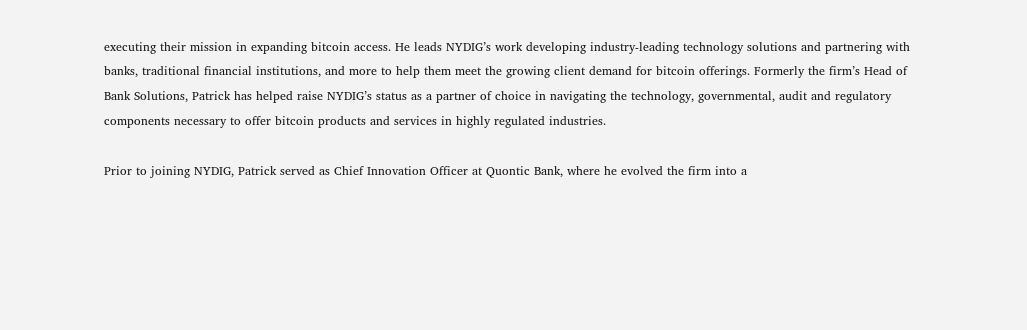executing their mission in expanding bitcoin access. He leads NYDIG’s work developing industry-leading technology solutions and partnering with banks, traditional financial institutions, and more to help them meet the growing client demand for bitcoin offerings. Formerly the firm’s Head of Bank Solutions, Patrick has helped raise NYDIG’s status as a partner of choice in navigating the technology, governmental, audit and regulatory components necessary to offer bitcoin products and services in highly regulated industries.

Prior to joining NYDIG, Patrick served as Chief Innovation Officer at Quontic Bank, where he evolved the firm into a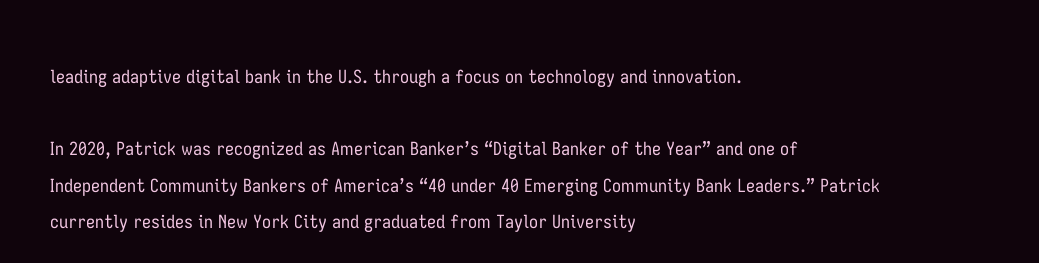leading adaptive digital bank in the U.S. through a focus on technology and innovation.

In 2020, Patrick was recognized as American Banker’s “Digital Banker of the Year” and one of Independent Community Bankers of America’s “40 under 40 Emerging Community Bank Leaders.” Patrick currently resides in New York City and graduated from Taylor University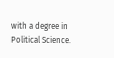with a degree in Political Science.